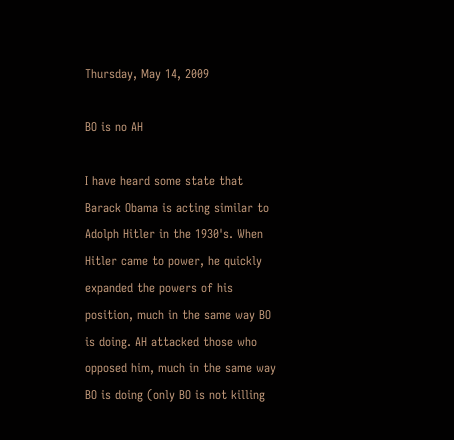Thursday, May 14, 2009

BO is no AH

I have heard some state that Barack Obama is acting similar to Adolph Hitler in the 1930's. When Hitler came to power, he quickly expanded the powers of his position, much in the same way BO is doing. AH attacked those who opposed him, much in the same way BO is doing (only BO is not killing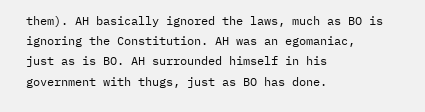them). AH basically ignored the laws, much as BO is ignoring the Constitution. AH was an egomaniac, just as is BO. AH surrounded himself in his government with thugs, just as BO has done.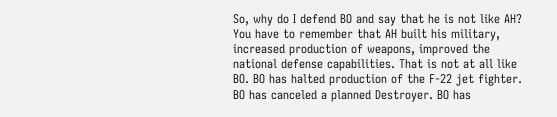So, why do I defend BO and say that he is not like AH? You have to remember that AH built his military, increased production of weapons, improved the national defense capabilities. That is not at all like BO. BO has halted production of the F-22 jet fighter. BO has canceled a planned Destroyer. BO has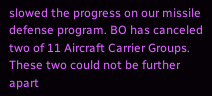slowed the progress on our missile defense program. BO has canceled two of 11 Aircraft Carrier Groups. These two could not be further apart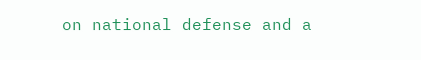on national defense and a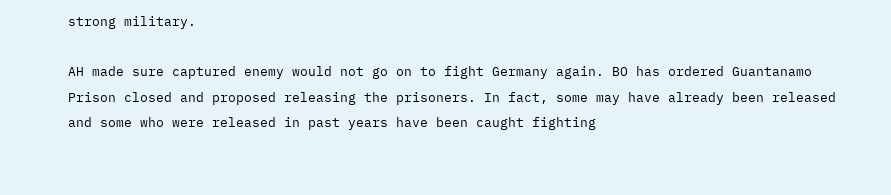strong military.

AH made sure captured enemy would not go on to fight Germany again. BO has ordered Guantanamo Prison closed and proposed releasing the prisoners. In fact, some may have already been released and some who were released in past years have been caught fighting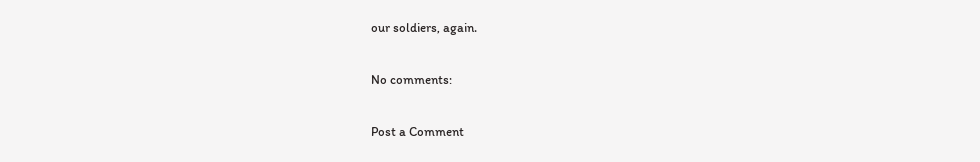our soldiers, again.

No comments:

Post a Comment